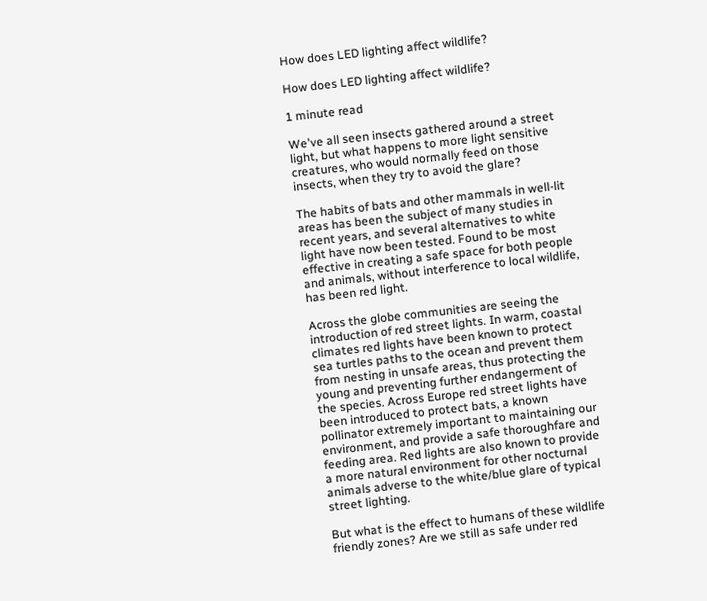How does LED lighting affect wildlife?

How does LED lighting affect wildlife?

1 minute read

We've all seen insects gathered around a street light, but what happens to more light sensitive creatures, who would normally feed on those insects, when they try to avoid the glare?

The habits of bats and other mammals in well-lit areas has been the subject of many studies in recent years, and several alternatives to white light have now been tested. Found to be most effective in creating a safe space for both people and animals, without interference to local wildlife, has been red light.

Across the globe communities are seeing the introduction of red street lights. In warm, coastal climates red lights have been known to protect sea turtles paths to the ocean and prevent them from nesting in unsafe areas, thus protecting the young and preventing further endangerment of the species. Across Europe red street lights have been introduced to protect bats, a known pollinator extremely important to maintaining our environment, and provide a safe thoroughfare and feeding area. Red lights are also known to provide a more natural environment for other nocturnal animals adverse to the white/blue glare of typical street lighting.

But what is the effect to humans of these wildlife friendly zones? Are we still as safe under red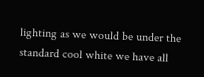lighting as we would be under the standard cool white we have all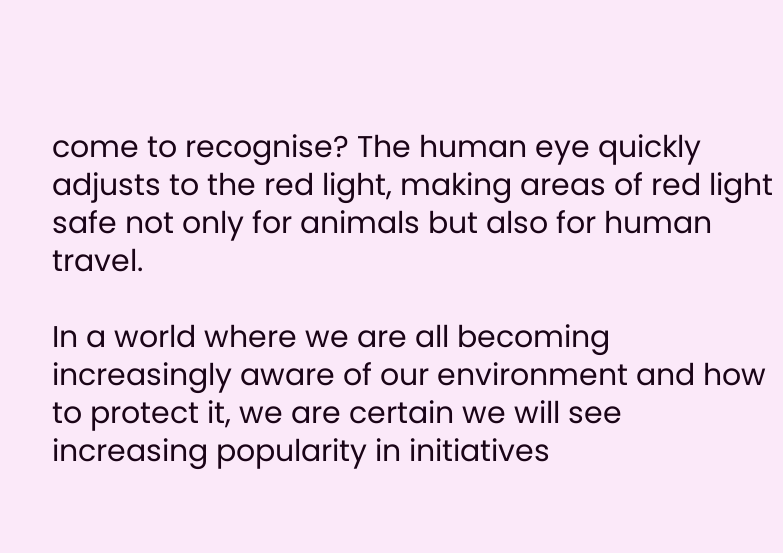come to recognise? The human eye quickly adjusts to the red light, making areas of red light safe not only for animals but also for human travel.

In a world where we are all becoming increasingly aware of our environment and how to protect it, we are certain we will see increasing popularity in initiatives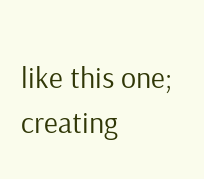like this one; creating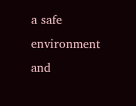a safe environment and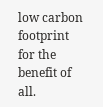low carbon footprint for the benefit of all.